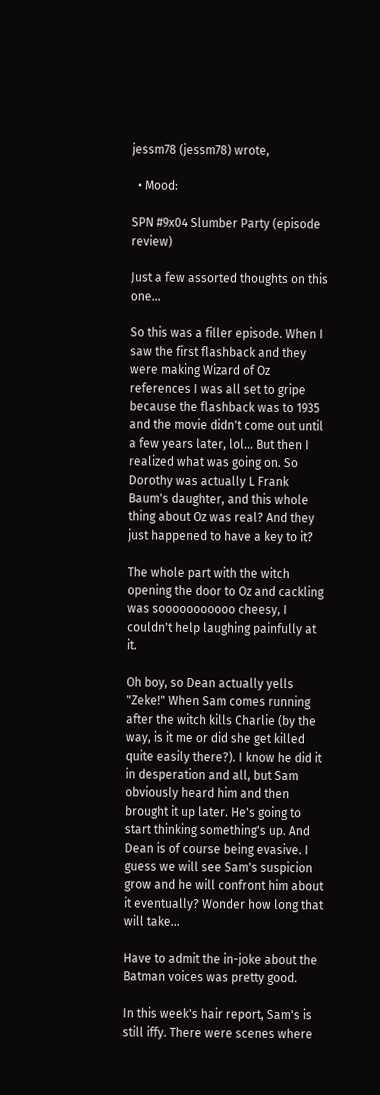jessm78 (jessm78) wrote,

  • Mood:

SPN #9x04 Slumber Party (episode review)

Just a few assorted thoughts on this one...

So this was a filler episode. When I saw the first flashback and they were making Wizard of Oz references I was all set to gripe because the flashback was to 1935 and the movie didn't come out until a few years later, lol... But then I realized what was going on. So Dorothy was actually L Frank Baum's daughter, and this whole thing about Oz was real? And they just happened to have a key to it?

The whole part with the witch opening the door to Oz and cackling was sooooooooooo cheesy, I couldn't help laughing painfully at it.

Oh boy, so Dean actually yells "Zeke!" When Sam comes running after the witch kills Charlie (by the way, is it me or did she get killed quite easily there?). I know he did it in desperation and all, but Sam obviously heard him and then brought it up later. He's going to start thinking something's up. And Dean is of course being evasive. I guess we will see Sam's suspicion grow and he will confront him about it eventually? Wonder how long that will take...

Have to admit the in-joke about the Batman voices was pretty good.

In this week's hair report, Sam's is still iffy. There were scenes where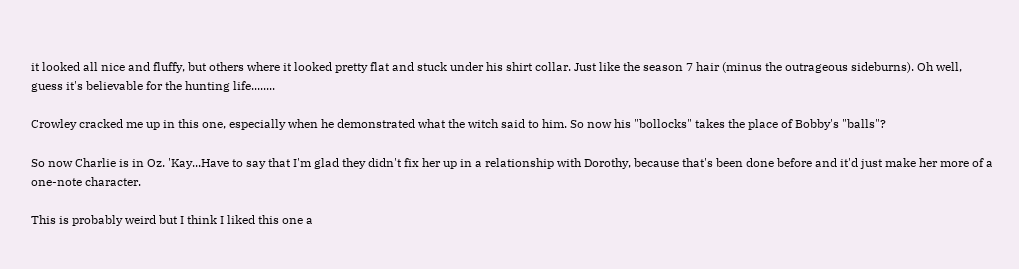it looked all nice and fluffy, but others where it looked pretty flat and stuck under his shirt collar. Just like the season 7 hair (minus the outrageous sideburns). Oh well, guess it's believable for the hunting life........

Crowley cracked me up in this one, especially when he demonstrated what the witch said to him. So now his "bollocks" takes the place of Bobby's "balls"?

So now Charlie is in Oz. 'Kay...Have to say that I'm glad they didn't fix her up in a relationship with Dorothy, because that's been done before and it'd just make her more of a one-note character.

This is probably weird but I think I liked this one a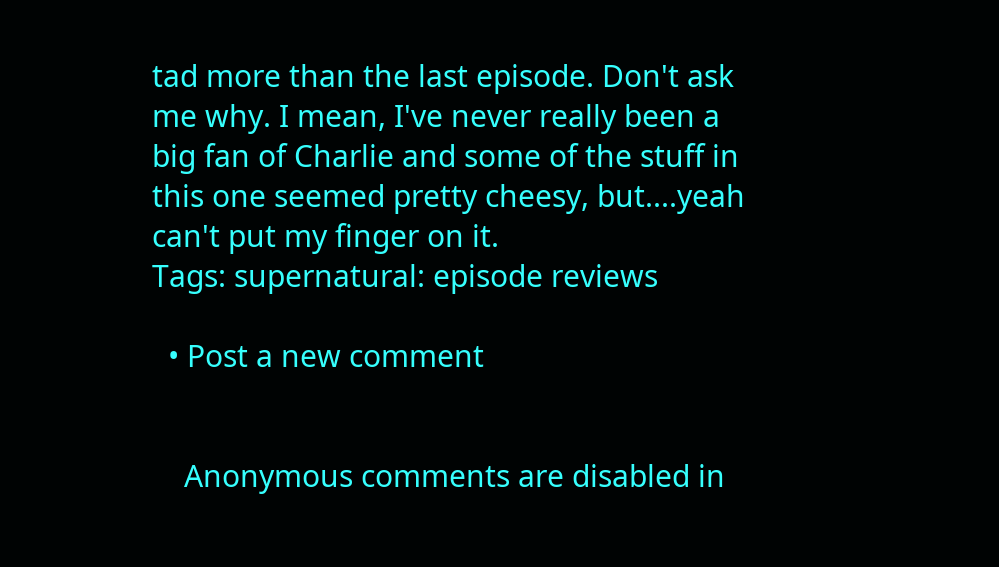tad more than the last episode. Don't ask me why. I mean, I've never really been a big fan of Charlie and some of the stuff in this one seemed pretty cheesy, but....yeah can't put my finger on it.
Tags: supernatural: episode reviews

  • Post a new comment


    Anonymous comments are disabled in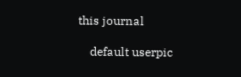this journal

    default userpic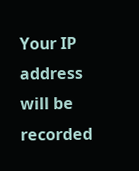Your IP address will be recorded